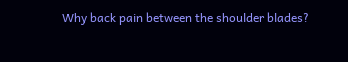Why back pain between the shoulder blades?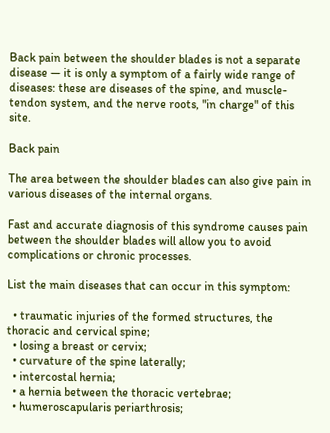Back pain between the shoulder blades is not a separate disease — it is only a symptom of a fairly wide range of diseases: these are diseases of the spine, and muscle-tendon system, and the nerve roots, "in charge" of this site.

Back pain

The area between the shoulder blades can also give pain in various diseases of the internal organs.

Fast and accurate diagnosis of this syndrome causes pain between the shoulder blades will allow you to avoid complications or chronic processes.

List the main diseases that can occur in this symptom:

  • traumatic injuries of the formed structures, the thoracic and cervical spine;
  • losing a breast or cervix;
  • curvature of the spine laterally;
  • intercostal hernia;
  • a hernia between the thoracic vertebrae;
  • humeroscapularis periarthrosis;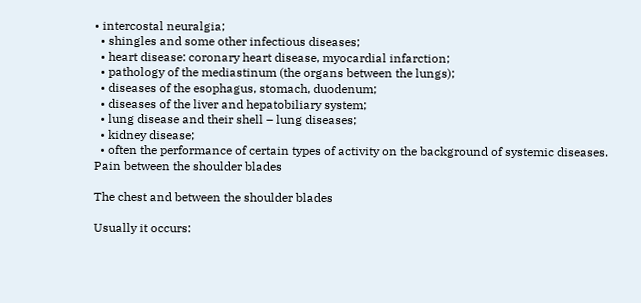• intercostal neuralgia;
  • shingles and some other infectious diseases;
  • heart disease: coronary heart disease, myocardial infarction;
  • pathology of the mediastinum (the organs between the lungs);
  • diseases of the esophagus, stomach, duodenum;
  • diseases of the liver and hepatobiliary system;
  • lung disease and their shell – lung diseases;
  • kidney disease;
  • often the performance of certain types of activity on the background of systemic diseases.
Pain between the shoulder blades

The chest and between the shoulder blades

Usually it occurs: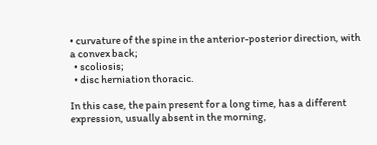• curvature of the spine in the anterior-posterior direction, with a convex back;
  • scoliosis;
  • disc herniation thoracic.

In this case, the pain present for a long time, has a different expression, usually absent in the morning,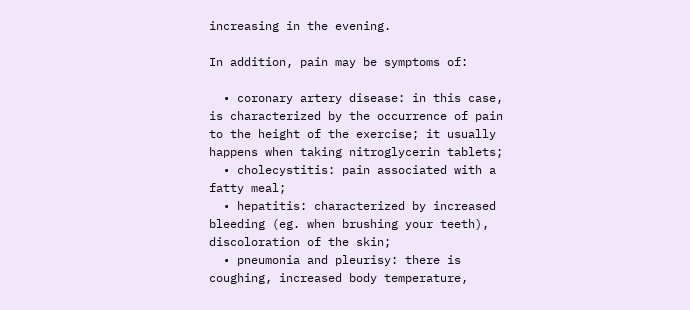increasing in the evening.

In addition, pain may be symptoms of:

  • coronary artery disease: in this case, is characterized by the occurrence of pain to the height of the exercise; it usually happens when taking nitroglycerin tablets;
  • cholecystitis: pain associated with a fatty meal;
  • hepatitis: characterized by increased bleeding (eg. when brushing your teeth), discoloration of the skin;
  • pneumonia and pleurisy: there is coughing, increased body temperature,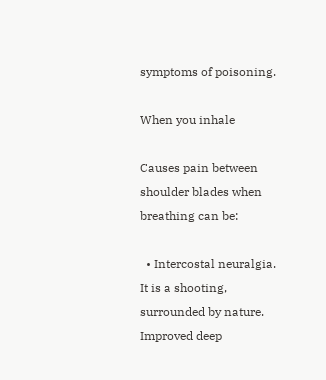symptoms of poisoning.

When you inhale

Causes pain between shoulder blades when breathing can be:

  • Intercostal neuralgia. It is a shooting, surrounded by nature. Improved deep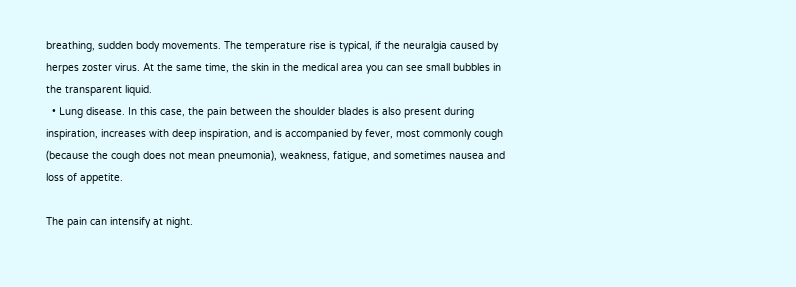breathing, sudden body movements. The temperature rise is typical, if the neuralgia caused by herpes zoster virus. At the same time, the skin in the medical area you can see small bubbles in the transparent liquid.
  • Lung disease. In this case, the pain between the shoulder blades is also present during inspiration, increases with deep inspiration, and is accompanied by fever, most commonly cough (because the cough does not mean pneumonia), weakness, fatigue, and sometimes nausea and loss of appetite.

The pain can intensify at night.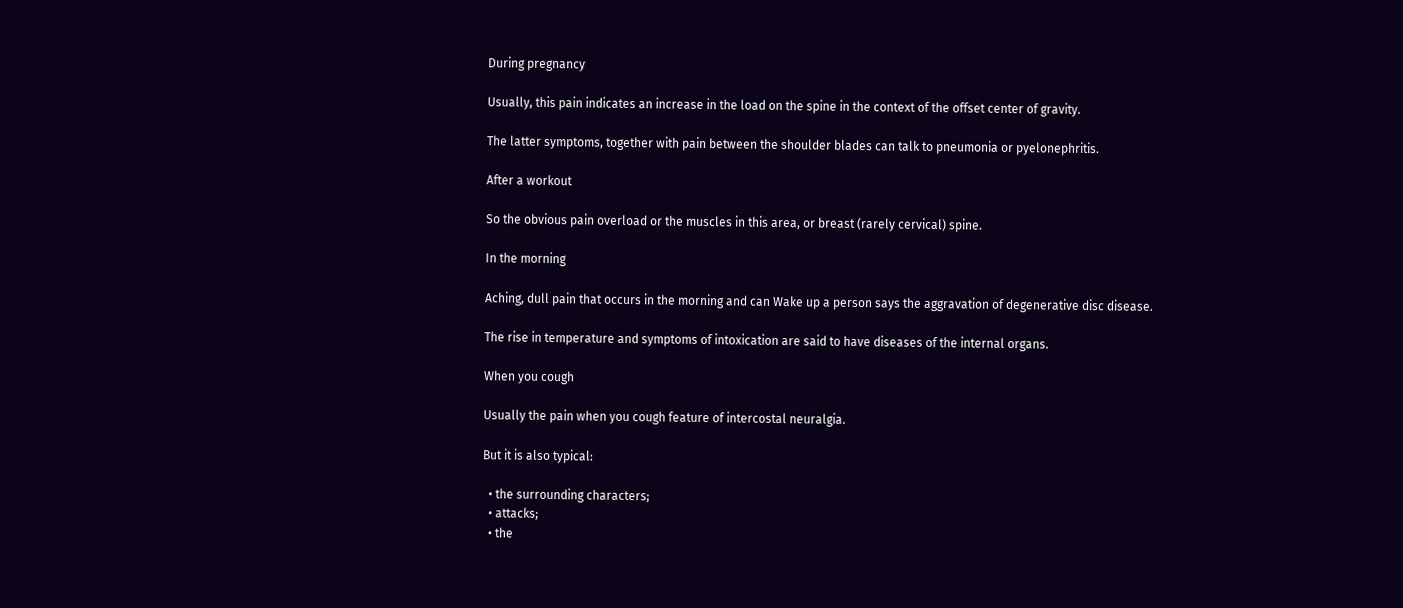During pregnancy

Usually, this pain indicates an increase in the load on the spine in the context of the offset center of gravity.

The latter symptoms, together with pain between the shoulder blades can talk to pneumonia or pyelonephritis.

After a workout

So the obvious pain overload or the muscles in this area, or breast (rarely cervical) spine.

In the morning

Aching, dull pain that occurs in the morning and can Wake up a person says the aggravation of degenerative disc disease.

The rise in temperature and symptoms of intoxication are said to have diseases of the internal organs.

When you cough

Usually the pain when you cough feature of intercostal neuralgia.

But it is also typical:

  • the surrounding characters;
  • attacks;
  • the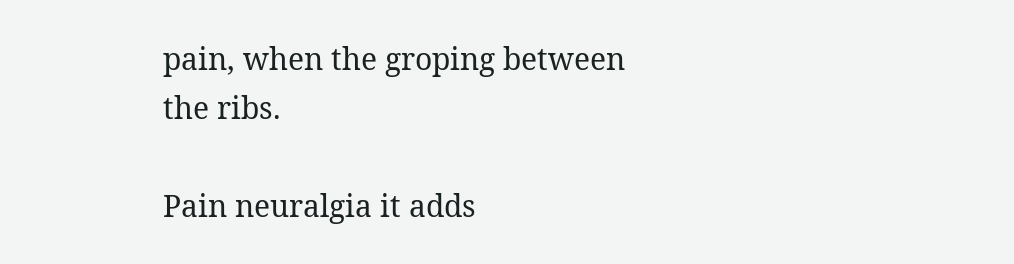pain, when the groping between the ribs.

Pain neuralgia it adds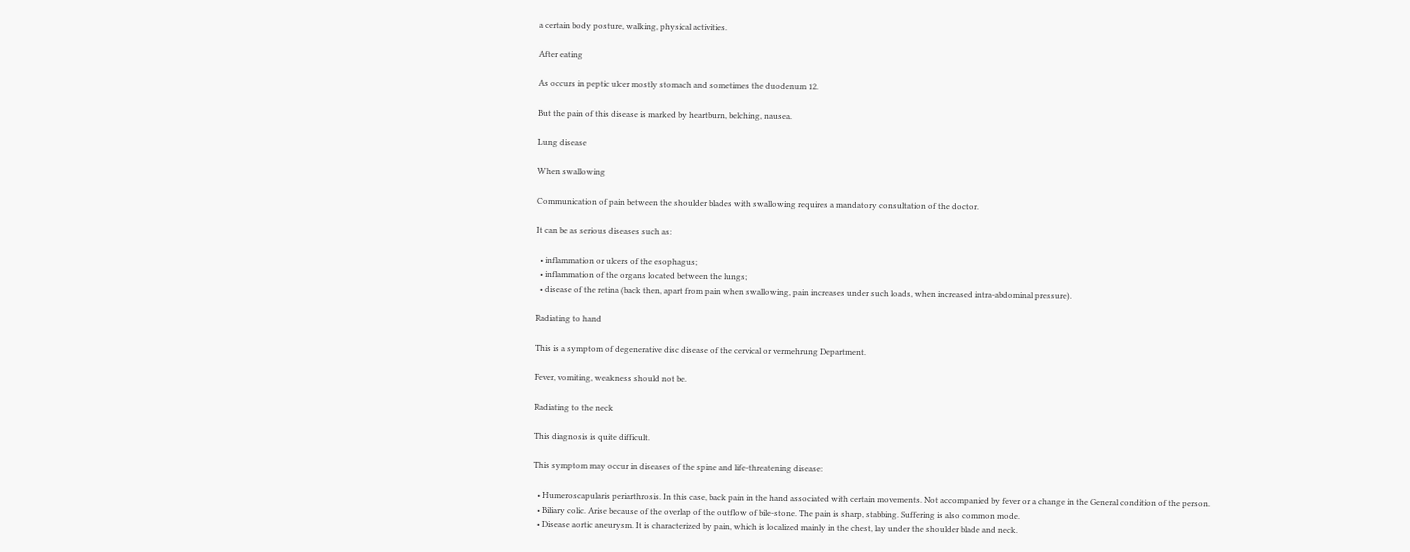a certain body posture, walking, physical activities.

After eating

As occurs in peptic ulcer mostly stomach and sometimes the duodenum 12.

But the pain of this disease is marked by heartburn, belching, nausea.

Lung disease

When swallowing

Communication of pain between the shoulder blades with swallowing requires a mandatory consultation of the doctor.

It can be as serious diseases such as:

  • inflammation or ulcers of the esophagus;
  • inflammation of the organs located between the lungs;
  • disease of the retina (back then, apart from pain when swallowing, pain increases under such loads, when increased intra-abdominal pressure).

Radiating to hand

This is a symptom of degenerative disc disease of the cervical or vermehrung Department.

Fever, vomiting, weakness should not be.

Radiating to the neck

This diagnosis is quite difficult.

This symptom may occur in diseases of the spine and life-threatening disease:

  • Humeroscapularis periarthrosis. In this case, back pain in the hand associated with certain movements. Not accompanied by fever or a change in the General condition of the person.
  • Biliary colic. Arise because of the overlap of the outflow of bile-stone. The pain is sharp, stabbing. Suffering is also common mode.
  • Disease aortic aneurysm. It is characterized by pain, which is localized mainly in the chest, lay under the shoulder blade and neck.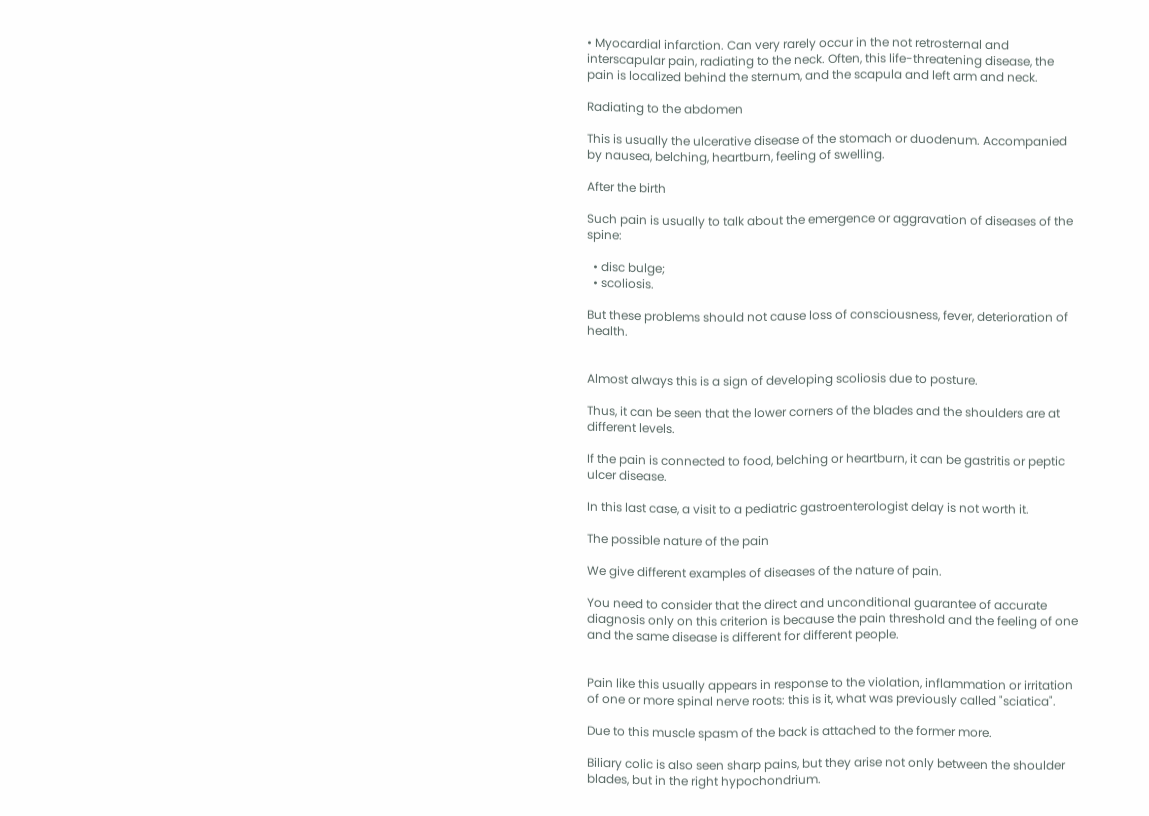• Myocardial infarction. Can very rarely occur in the not retrosternal and interscapular pain, radiating to the neck. Often, this life-threatening disease, the pain is localized behind the sternum, and the scapula and left arm and neck.

Radiating to the abdomen

This is usually the ulcerative disease of the stomach or duodenum. Accompanied by nausea, belching, heartburn, feeling of swelling.

After the birth

Such pain is usually to talk about the emergence or aggravation of diseases of the spine:

  • disc bulge;
  • scoliosis.

But these problems should not cause loss of consciousness, fever, deterioration of health.


Almost always this is a sign of developing scoliosis due to posture.

Thus, it can be seen that the lower corners of the blades and the shoulders are at different levels.

If the pain is connected to food, belching or heartburn, it can be gastritis or peptic ulcer disease.

In this last case, a visit to a pediatric gastroenterologist delay is not worth it.

The possible nature of the pain

We give different examples of diseases of the nature of pain.

You need to consider that the direct and unconditional guarantee of accurate diagnosis only on this criterion is because the pain threshold and the feeling of one and the same disease is different for different people.


Pain like this usually appears in response to the violation, inflammation or irritation of one or more spinal nerve roots: this is it, what was previously called "sciatica".

Due to this muscle spasm of the back is attached to the former more.

Biliary colic is also seen sharp pains, but they arise not only between the shoulder blades, but in the right hypochondrium.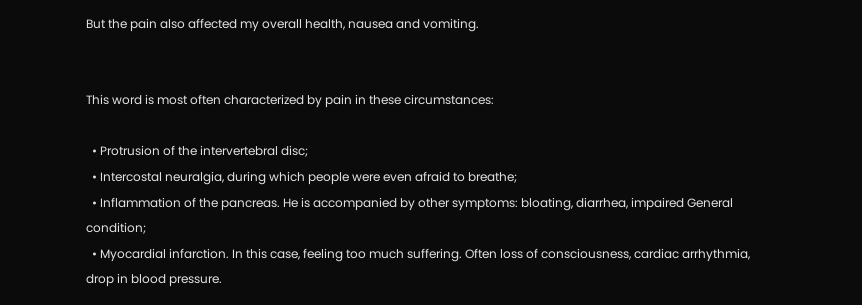But the pain also affected my overall health, nausea and vomiting.


This word is most often characterized by pain in these circumstances:

  • Protrusion of the intervertebral disc;
  • Intercostal neuralgia, during which people were even afraid to breathe;
  • Inflammation of the pancreas. He is accompanied by other symptoms: bloating, diarrhea, impaired General condition;
  • Myocardial infarction. In this case, feeling too much suffering. Often loss of consciousness, cardiac arrhythmia, drop in blood pressure.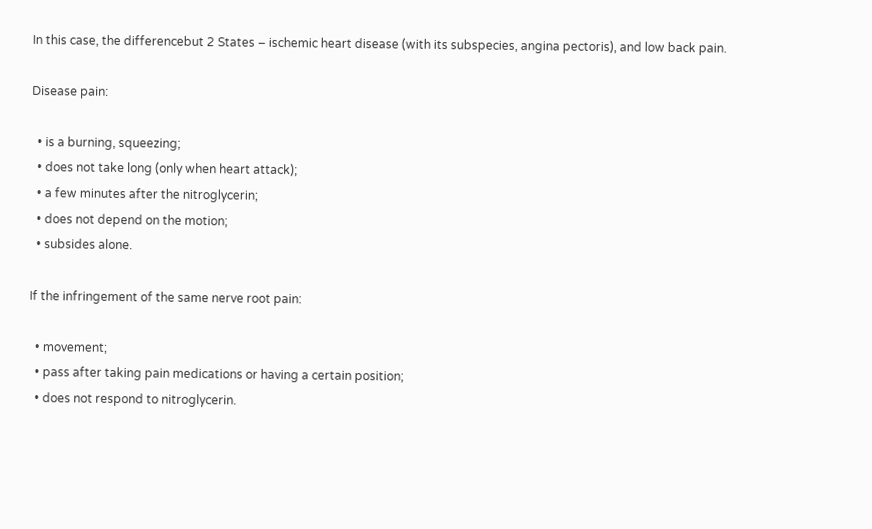In this case, the differencebut 2 States – ischemic heart disease (with its subspecies, angina pectoris), and low back pain.

Disease pain:

  • is a burning, squeezing;
  • does not take long (only when heart attack);
  • a few minutes after the nitroglycerin;
  • does not depend on the motion;
  • subsides alone.

If the infringement of the same nerve root pain:

  • movement;
  • pass after taking pain medications or having a certain position;
  • does not respond to nitroglycerin.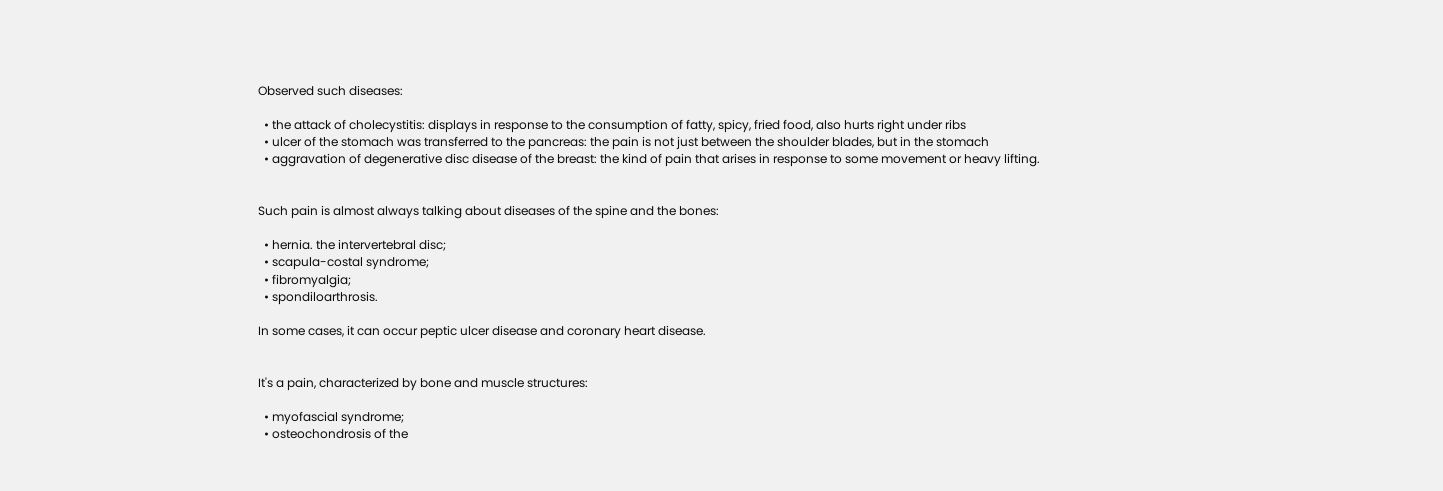Observed such diseases:

  • the attack of cholecystitis: displays in response to the consumption of fatty, spicy, fried food, also hurts right under ribs
  • ulcer of the stomach was transferred to the pancreas: the pain is not just between the shoulder blades, but in the stomach
  • aggravation of degenerative disc disease of the breast: the kind of pain that arises in response to some movement or heavy lifting.


Such pain is almost always talking about diseases of the spine and the bones:

  • hernia. the intervertebral disc;
  • scapula-costal syndrome;
  • fibromyalgia;
  • spondiloarthrosis.

In some cases, it can occur peptic ulcer disease and coronary heart disease.


It's a pain, characterized by bone and muscle structures:

  • myofascial syndrome;
  • osteochondrosis of the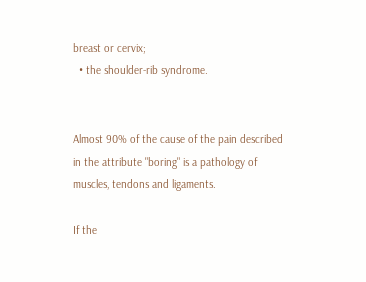breast or cervix;
  • the shoulder-rib syndrome.


Almost 90% of the cause of the pain described in the attribute "boring" is a pathology of muscles, tendons and ligaments.

If the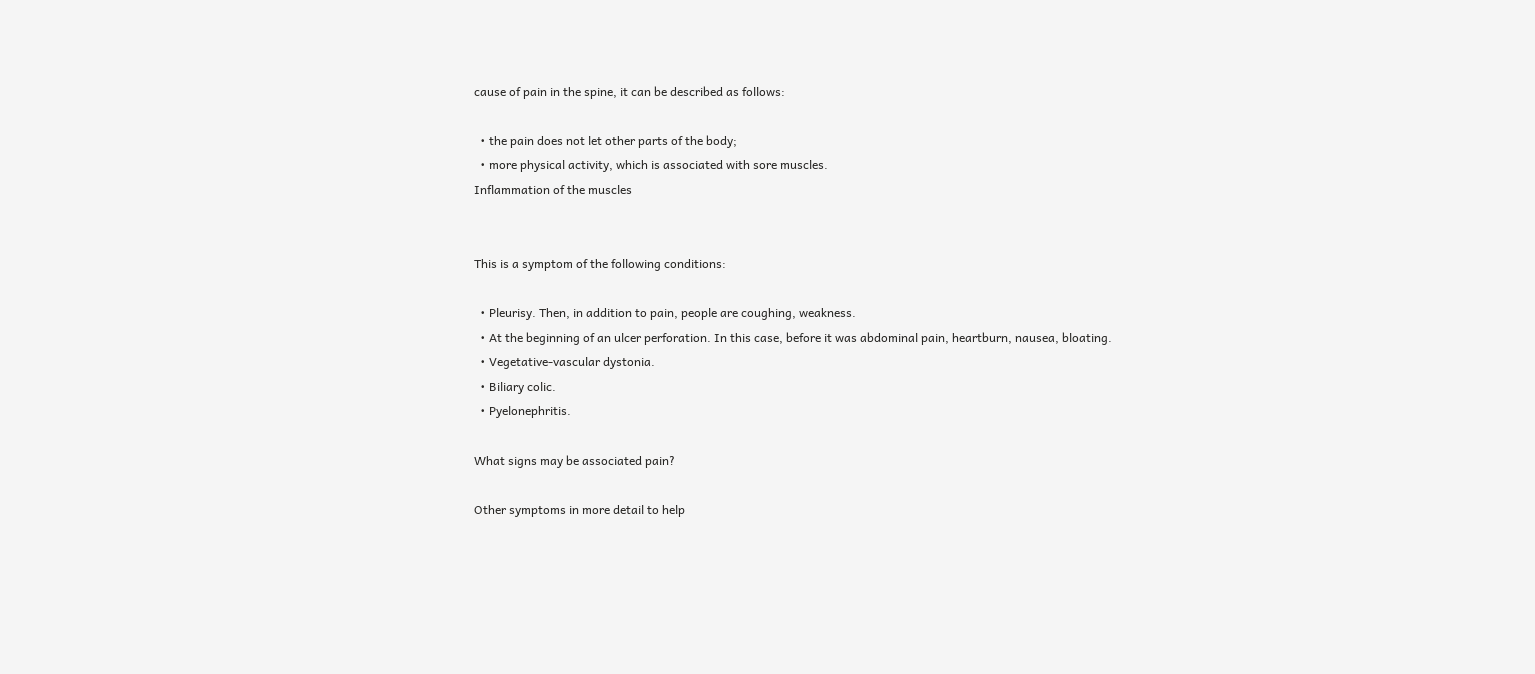cause of pain in the spine, it can be described as follows:

  • the pain does not let other parts of the body;
  • more physical activity, which is associated with sore muscles.
Inflammation of the muscles


This is a symptom of the following conditions:

  • Pleurisy. Then, in addition to pain, people are coughing, weakness.
  • At the beginning of an ulcer perforation. In this case, before it was abdominal pain, heartburn, nausea, bloating.
  • Vegetative-vascular dystonia.
  • Biliary colic.
  • Pyelonephritis.

What signs may be associated pain?

Other symptoms in more detail to help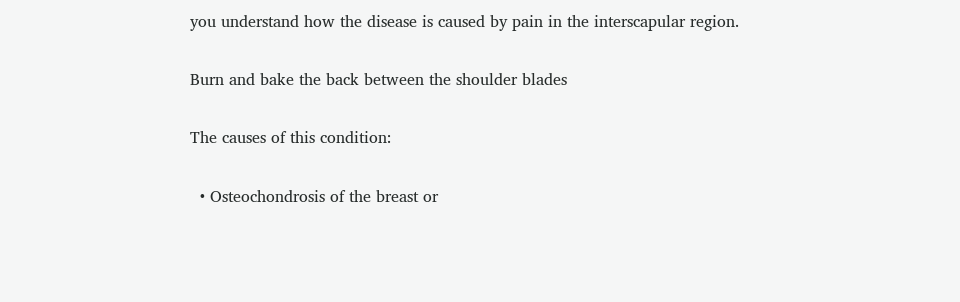you understand how the disease is caused by pain in the interscapular region.

Burn and bake the back between the shoulder blades

The causes of this condition:

  • Osteochondrosis of the breast or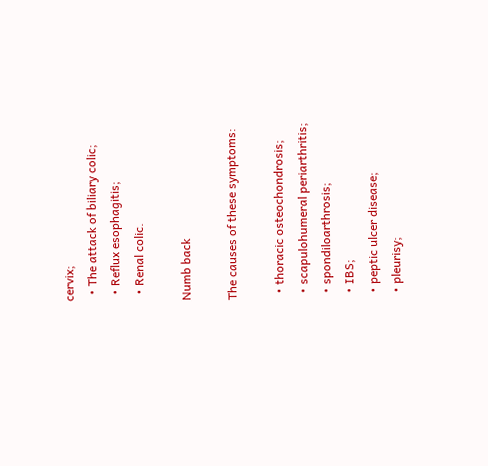cervix;
  • The attack of biliary colic;
  • Reflux esophagitis;
  • Renal colic.

Numb back

The causes of these symptoms:

  • thoracic osteochondrosis;
  • scapulohumeral periarthritis;
  • spondiloarthrosis;
  • IBS;
  • peptic ulcer disease;
  • pleurisy;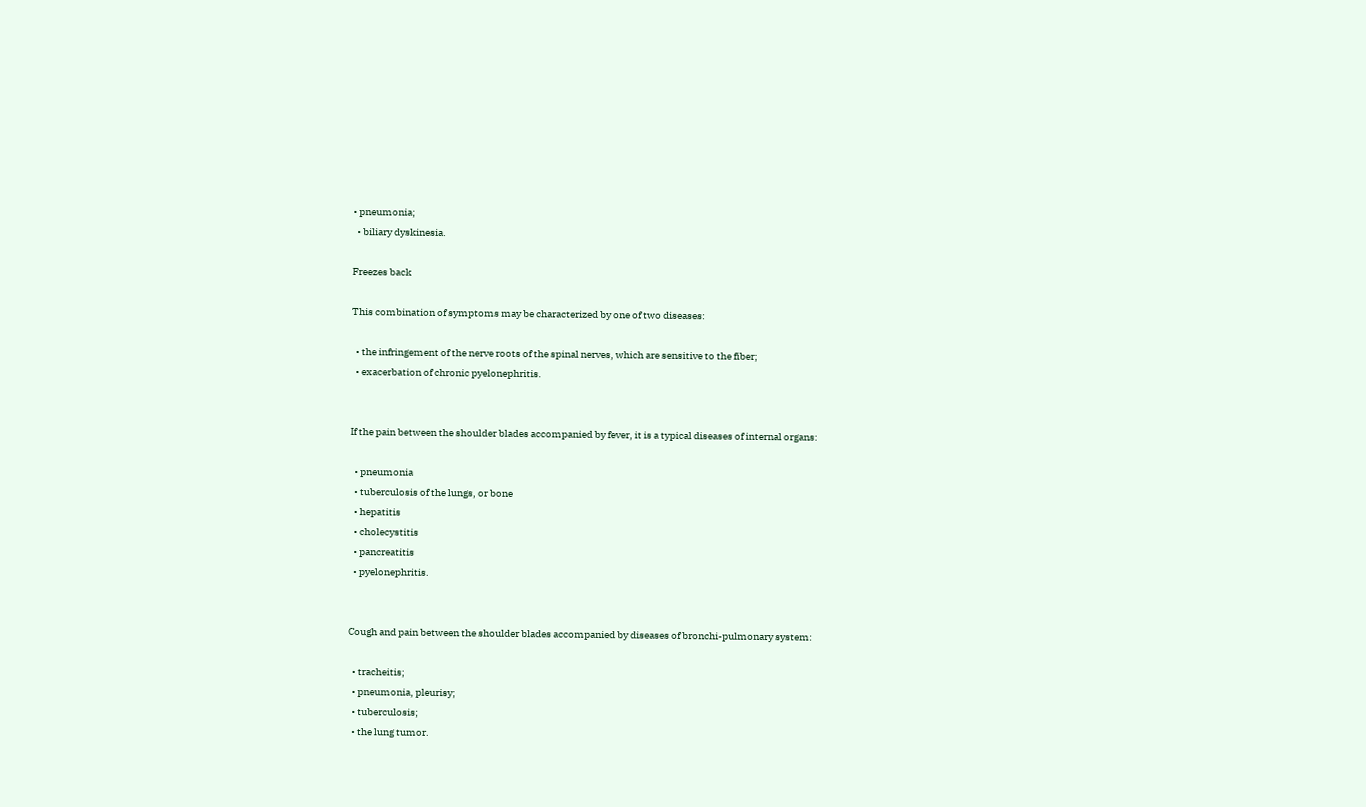• pneumonia;
  • biliary dyskinesia.

Freezes back

This combination of symptoms may be characterized by one of two diseases:

  • the infringement of the nerve roots of the spinal nerves, which are sensitive to the fiber;
  • exacerbation of chronic pyelonephritis.


If the pain between the shoulder blades accompanied by fever, it is a typical diseases of internal organs:

  • pneumonia
  • tuberculosis of the lungs, or bone
  • hepatitis
  • cholecystitis
  • pancreatitis
  • pyelonephritis.


Cough and pain between the shoulder blades accompanied by diseases of bronchi-pulmonary system:

  • tracheitis;
  • pneumonia, pleurisy;
  • tuberculosis;
  • the lung tumor.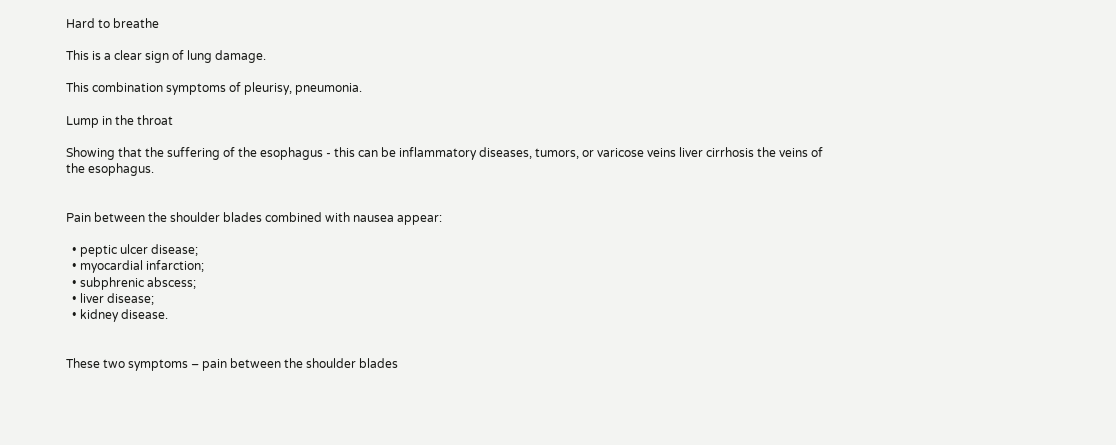Hard to breathe

This is a clear sign of lung damage.

This combination symptoms of pleurisy, pneumonia.

Lump in the throat

Showing that the suffering of the esophagus - this can be inflammatory diseases, tumors, or varicose veins liver cirrhosis the veins of the esophagus.


Pain between the shoulder blades combined with nausea appear:

  • peptic ulcer disease;
  • myocardial infarction;
  • subphrenic abscess;
  • liver disease;
  • kidney disease.


These two symptoms – pain between the shoulder blades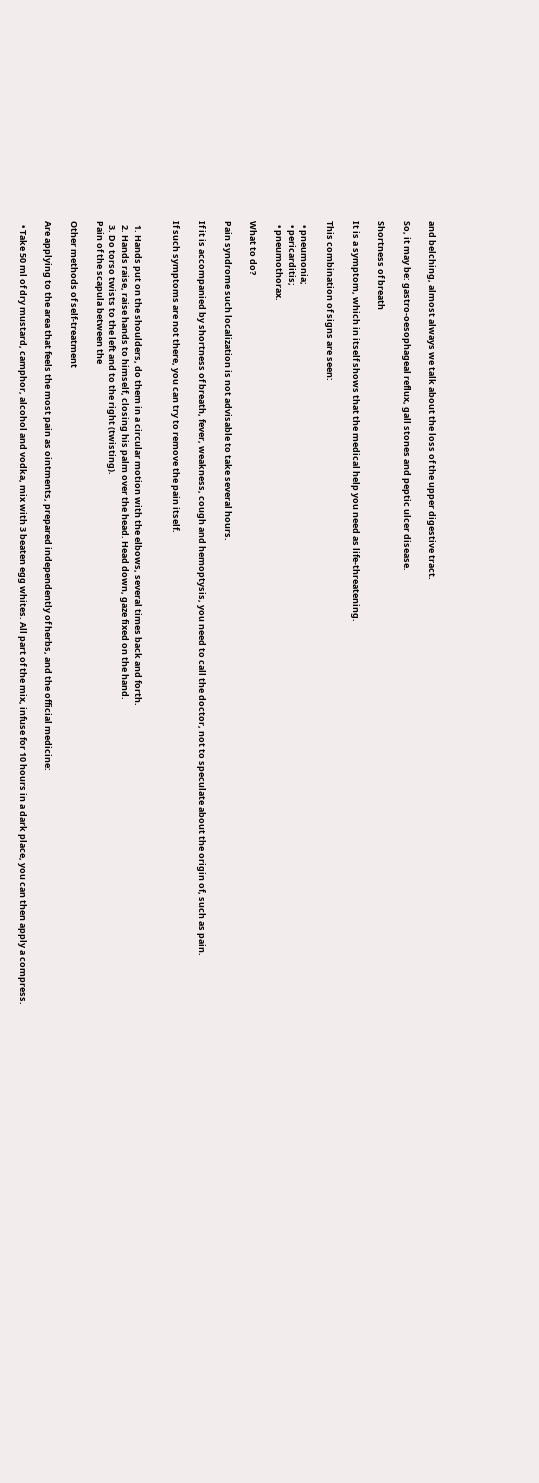and belching, almost always we talk about the loss of the upper digestive tract.

So, it may be: gastro-oesophageal reflux, gall stones and peptic ulcer disease.

Shortness of breath

It is a symptom, which in itself shows that the medical help you need as life-threatening.

This combination of signs are seen:

  • pneumonia;
  • pericarditis;
  • pneumothorax.

What to do?

Pain syndrome such localization is not advisable to take several hours.

If it is accompanied by shortness of breath, fever, weakness, cough and hemoptysis, you need to call the doctor, not to speculate about the origin of, such as pain.

If such symptoms are not there, you can try to remove the pain itself.


  1. Hands put on the shoulders, do them in a circular motion with the elbows, several times back and forth.
  2. Hands raise, raise hands to himself, closing his palm over the head. Head down, gaze fixed on the hand.
  3. Do torso twists to the left and to the right (twisting).
Pain of the scapula between the

Other methods of self-treatment

Are applying to the area that feels the most pain as ointments, prepared independently of herbs, and the official medicine:

  • Take 50 ml of dry mustard, camphor, alcohol and vodka, mix with 3 beaten egg whites. All part of the mix, infuse for 10 hours in a dark place, you can then apply a compress.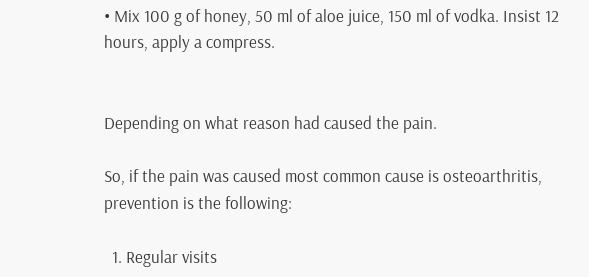• Mix 100 g of honey, 50 ml of aloe juice, 150 ml of vodka. Insist 12 hours, apply a compress.


Depending on what reason had caused the pain.

So, if the pain was caused most common cause is osteoarthritis, prevention is the following:

  1. Regular visits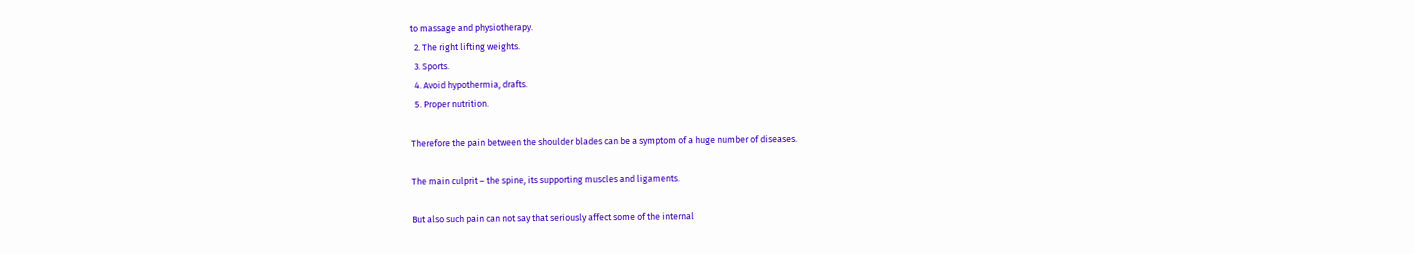to massage and physiotherapy.
  2. The right lifting weights.
  3. Sports.
  4. Avoid hypothermia, drafts.
  5. Proper nutrition.

Therefore the pain between the shoulder blades can be a symptom of a huge number of diseases.

The main culprit – the spine, its supporting muscles and ligaments.

But also such pain can not say that seriously affect some of the internal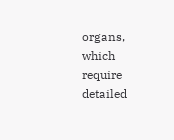organs, which require detailed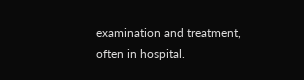examination and treatment, often in hospital.